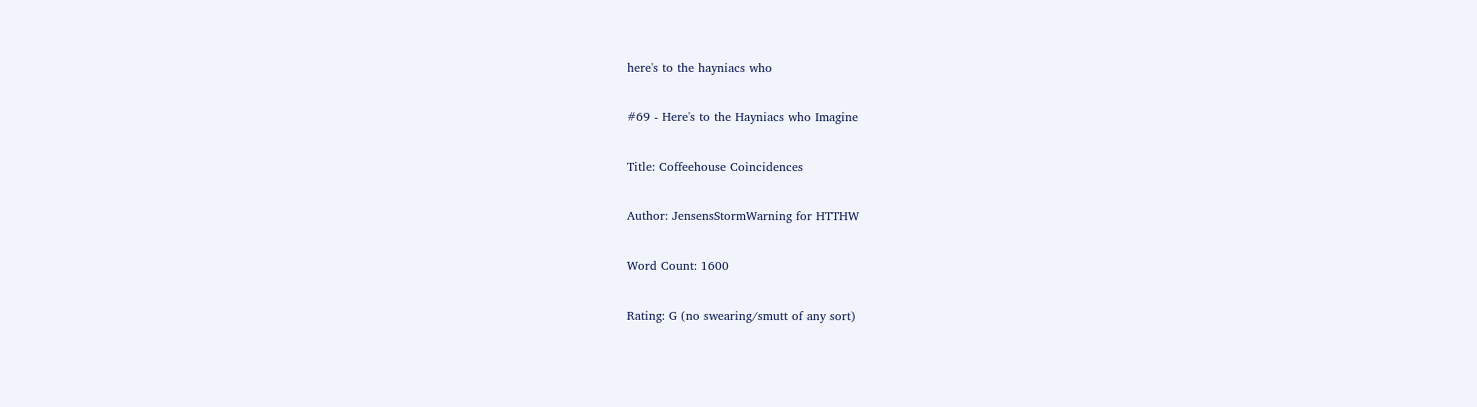here's to the hayniacs who

#69 - Here's to the Hayniacs who Imagine

Title: Coffeehouse Coincidences

Author: JensensStormWarning for HTTHW

Word Count: 1600

Rating: G (no swearing/smutt of any sort)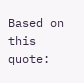Based on this quote: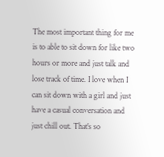The most important thing for me is to able to sit down for like two hours or more and just talk and lose track of time. I love when I can sit down with a girl and just have a casual conversation and just chill out. That’s so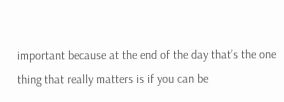important because at the end of the day that’s the one thing that really matters is if you can be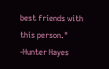best friends with this person." -Hunter Hayes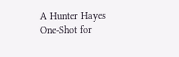A Hunter Hayes One-Shot for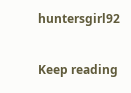huntersgirl92

Keep reading